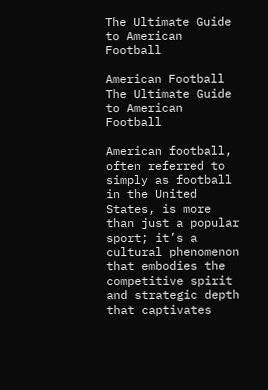The Ultimate Guide to American Football

American Football
The Ultimate Guide to American Football

American football, often referred to simply as football in the United States, is more than just a popular sport; it’s a cultural phenomenon that embodies the competitive spirit and strategic depth that captivates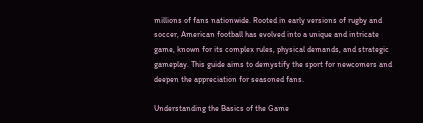millions of fans nationwide. Rooted in early versions of rugby and soccer, American football has evolved into a unique and intricate game, known for its complex rules, physical demands, and strategic gameplay. This guide aims to demystify the sport for newcomers and deepen the appreciation for seasoned fans.

Understanding the Basics of the Game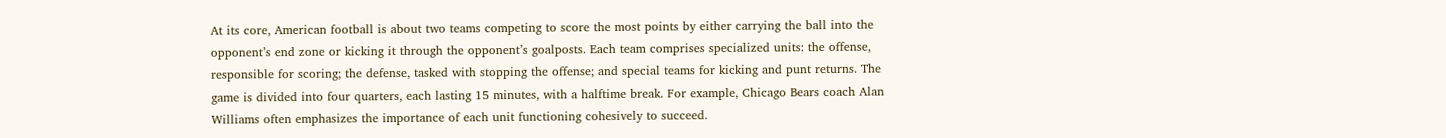At its core, American football is about two teams competing to score the most points by either carrying the ball into the opponent’s end zone or kicking it through the opponent’s goalposts. Each team comprises specialized units: the offense, responsible for scoring; the defense, tasked with stopping the offense; and special teams for kicking and punt returns. The game is divided into four quarters, each lasting 15 minutes, with a halftime break. For example, Chicago Bears coach Alan Williams often emphasizes the importance of each unit functioning cohesively to succeed.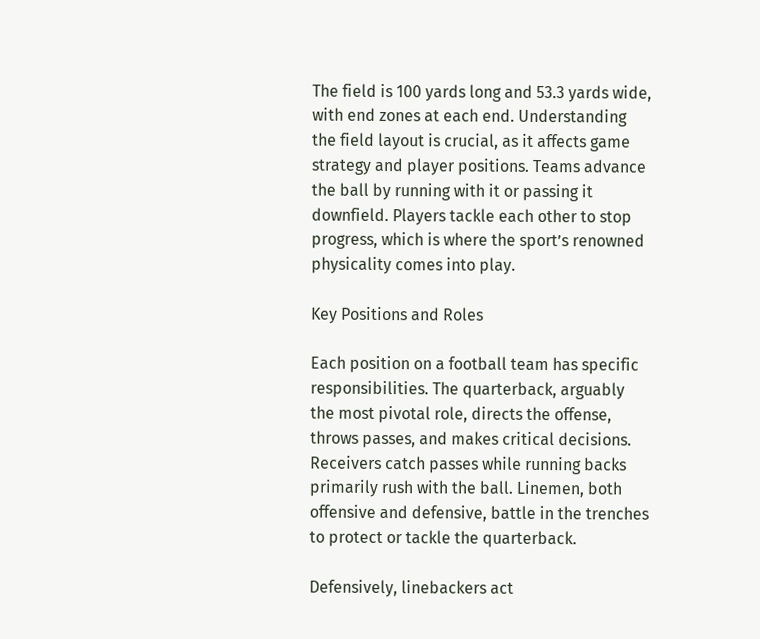The field is 100 yards long and 53.3 yards wide, with end zones at each end. Understanding the field layout is crucial, as it affects game strategy and player positions. Teams advance the ball by running with it or passing it downfield. Players tackle each other to stop progress, which is where the sport’s renowned physicality comes into play.

Key Positions and Roles

Each position on a football team has specific responsibilities. The quarterback, arguably the most pivotal role, directs the offense, throws passes, and makes critical decisions. Receivers catch passes while running backs primarily rush with the ball. Linemen, both offensive and defensive, battle in the trenches to protect or tackle the quarterback.

Defensively, linebackers act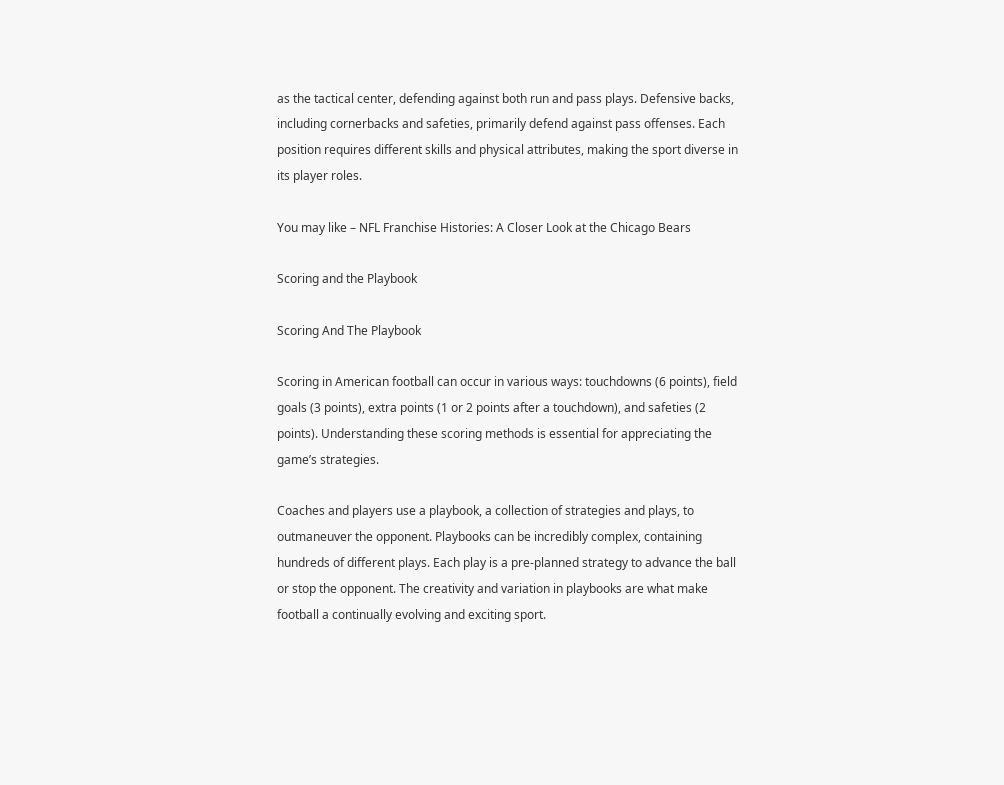as the tactical center, defending against both run and pass plays. Defensive backs, including cornerbacks and safeties, primarily defend against pass offenses. Each position requires different skills and physical attributes, making the sport diverse in its player roles.

You may like – NFL Franchise Histories: A Closer Look at the Chicago Bears

Scoring and the Playbook

Scoring And The Playbook

Scoring in American football can occur in various ways: touchdowns (6 points), field goals (3 points), extra points (1 or 2 points after a touchdown), and safeties (2 points). Understanding these scoring methods is essential for appreciating the game’s strategies.

Coaches and players use a playbook, a collection of strategies and plays, to outmaneuver the opponent. Playbooks can be incredibly complex, containing hundreds of different plays. Each play is a pre-planned strategy to advance the ball or stop the opponent. The creativity and variation in playbooks are what make football a continually evolving and exciting sport.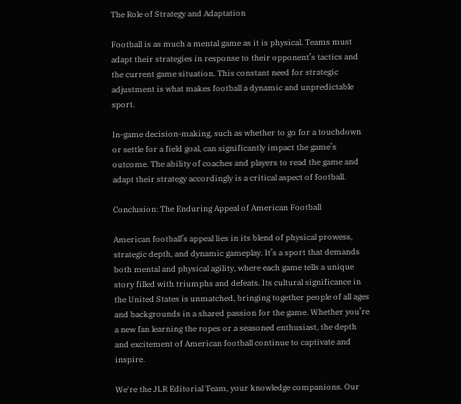The Role of Strategy and Adaptation

Football is as much a mental game as it is physical. Teams must adapt their strategies in response to their opponent’s tactics and the current game situation. This constant need for strategic adjustment is what makes football a dynamic and unpredictable sport.

In-game decision-making, such as whether to go for a touchdown or settle for a field goal, can significantly impact the game’s outcome. The ability of coaches and players to read the game and adapt their strategy accordingly is a critical aspect of football.

Conclusion: The Enduring Appeal of American Football

American football’s appeal lies in its blend of physical prowess, strategic depth, and dynamic gameplay. It’s a sport that demands both mental and physical agility, where each game tells a unique story filled with triumphs and defeats. Its cultural significance in the United States is unmatched, bringing together people of all ages and backgrounds in a shared passion for the game. Whether you’re a new fan learning the ropes or a seasoned enthusiast, the depth and excitement of American football continue to captivate and inspire.

We're the JLR Editorial Team, your knowledge companions. Our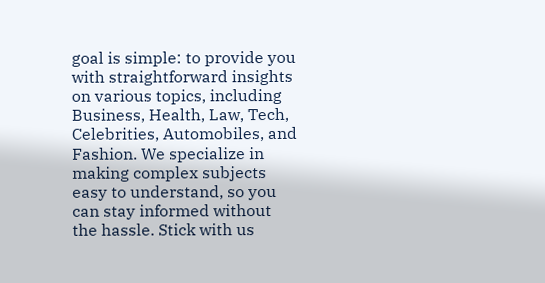goal is simple: to provide you with straightforward insights on various topics, including Business, Health, Law, Tech, Celebrities, Automobiles, and Fashion. We specialize in making complex subjects easy to understand, so you can stay informed without the hassle. Stick with us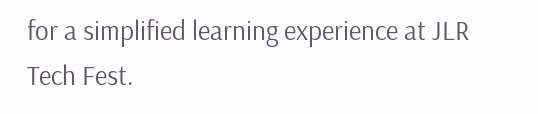for a simplified learning experience at JLR Tech Fest.